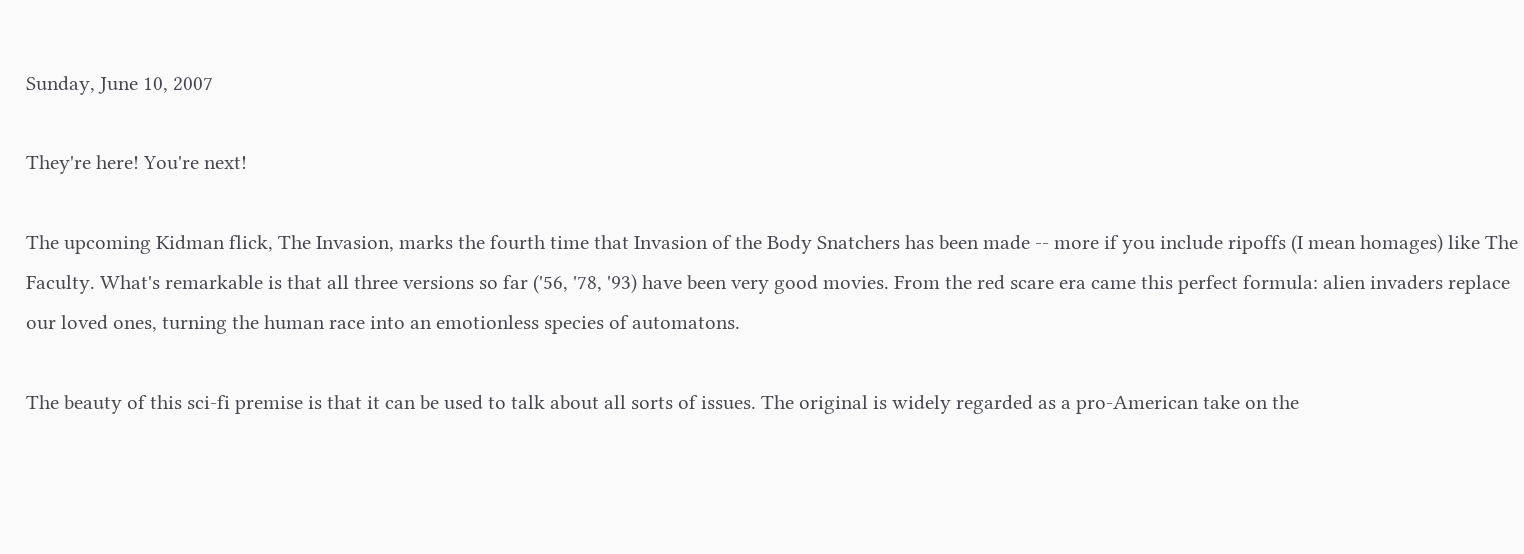Sunday, June 10, 2007

They're here! You're next!

The upcoming Kidman flick, The Invasion, marks the fourth time that Invasion of the Body Snatchers has been made -- more if you include ripoffs (I mean homages) like The Faculty. What's remarkable is that all three versions so far ('56, '78, '93) have been very good movies. From the red scare era came this perfect formula: alien invaders replace our loved ones, turning the human race into an emotionless species of automatons.

The beauty of this sci-fi premise is that it can be used to talk about all sorts of issues. The original is widely regarded as a pro-American take on the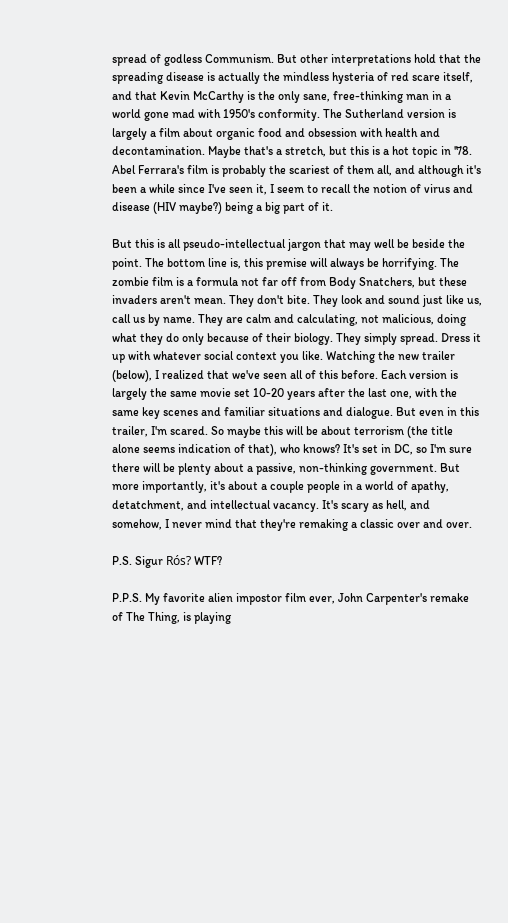spread of godless Communism. But other interpretations hold that the spreading disease is actually the mindless hysteria of red scare itself, and that Kevin McCarthy is the only sane, free-thinking man in a world gone mad with 1950's conformity. The Sutherland version is largely a film about organic food and obsession with health and decontamination. Maybe that's a stretch, but this is a hot topic in '78. Abel Ferrara's film is probably the scariest of them all, and although it's been a while since I've seen it, I seem to recall the notion of virus and disease (HIV maybe?) being a big part of it.

But this is all pseudo-intellectual jargon that may well be beside the point. The bottom line is, this premise will always be horrifying. The zombie film is a formula not far off from Body Snatchers, but these invaders aren't mean. They don't bite. They look and sound just like us, call us by name. They are calm and calculating, not malicious, doing what they do only because of their biology. They simply spread. Dress it up with whatever social context you like. Watching the new trailer (below), I realized that we've seen all of this before. Each version is largely the same movie set 10-20 years after the last one, with the same key scenes and familiar situations and dialogue. But even in this trailer, I'm scared. So maybe this will be about terrorism (the title alone seems indication of that), who knows? It's set in DC, so I'm sure there will be plenty about a passive, non-thinking government. But more importantly, it's about a couple people in a world of apathy, detatchment, and intellectual vacancy. It's scary as hell, and somehow, I never mind that they're remaking a classic over and over.

P.S. Sigur Rós? WTF?

P.P.S. My favorite alien impostor film ever, John Carpenter's remake of The Thing, is playing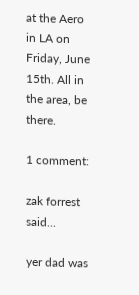at the Aero in LA on Friday, June 15th. All in the area, be there.

1 comment:

zak forrest said...

yer dad was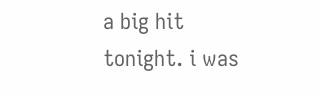a big hit tonight. i was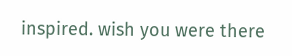inspired. wish you were there